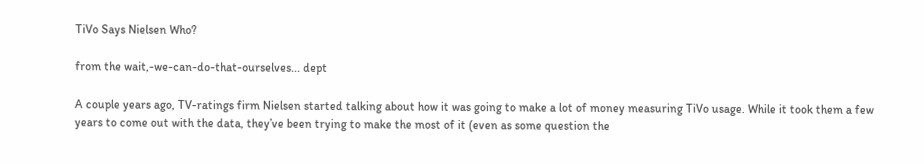TiVo Says Nielsen Who?

from the wait,-we-can-do-that-ourselves... dept

A couple years ago, TV-ratings firm Nielsen started talking about how it was going to make a lot of money measuring TiVo usage. While it took them a few years to come out with the data, they’ve been trying to make the most of it (even as some question the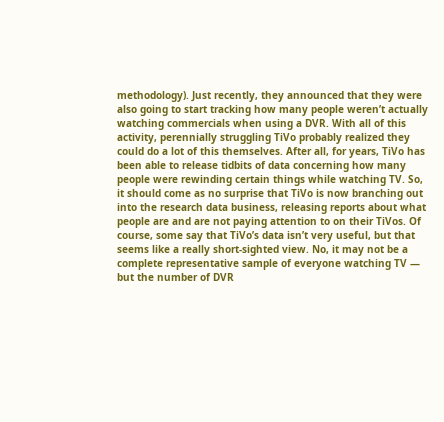methodology). Just recently, they announced that they were also going to start tracking how many people weren’t actually watching commercials when using a DVR. With all of this activity, perennially struggling TiVo probably realized they could do a lot of this themselves. After all, for years, TiVo has been able to release tidbits of data concerning how many people were rewinding certain things while watching TV. So, it should come as no surprise that TiVo is now branching out into the research data business, releasing reports about what people are and are not paying attention to on their TiVos. Of course, some say that TiVo’s data isn’t very useful, but that seems like a really short-sighted view. No, it may not be a complete representative sample of everyone watching TV — but the number of DVR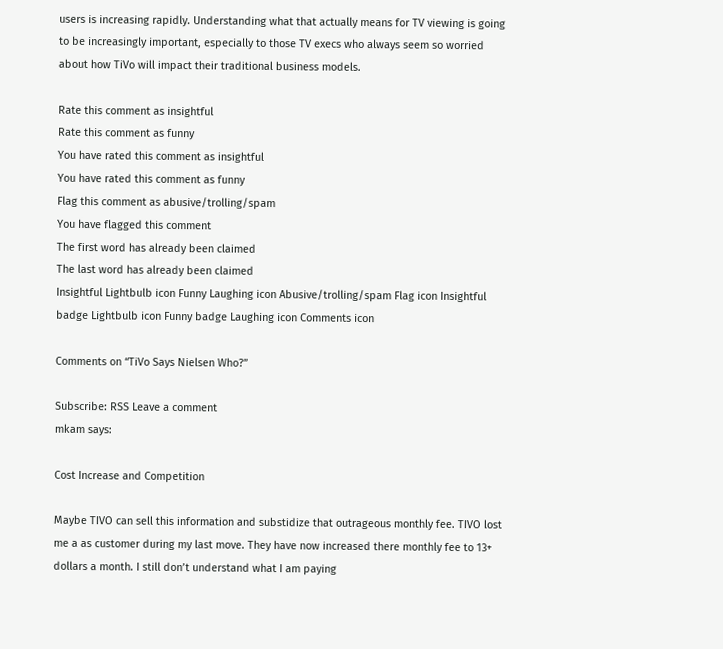users is increasing rapidly. Understanding what that actually means for TV viewing is going to be increasingly important, especially to those TV execs who always seem so worried about how TiVo will impact their traditional business models.

Rate this comment as insightful
Rate this comment as funny
You have rated this comment as insightful
You have rated this comment as funny
Flag this comment as abusive/trolling/spam
You have flagged this comment
The first word has already been claimed
The last word has already been claimed
Insightful Lightbulb icon Funny Laughing icon Abusive/trolling/spam Flag icon Insightful badge Lightbulb icon Funny badge Laughing icon Comments icon

Comments on “TiVo Says Nielsen Who?”

Subscribe: RSS Leave a comment
mkam says:

Cost Increase and Competition

Maybe TIVO can sell this information and substidize that outrageous monthly fee. TIVO lost me a as customer during my last move. They have now increased there monthly fee to 13+ dollars a month. I still don’t understand what I am paying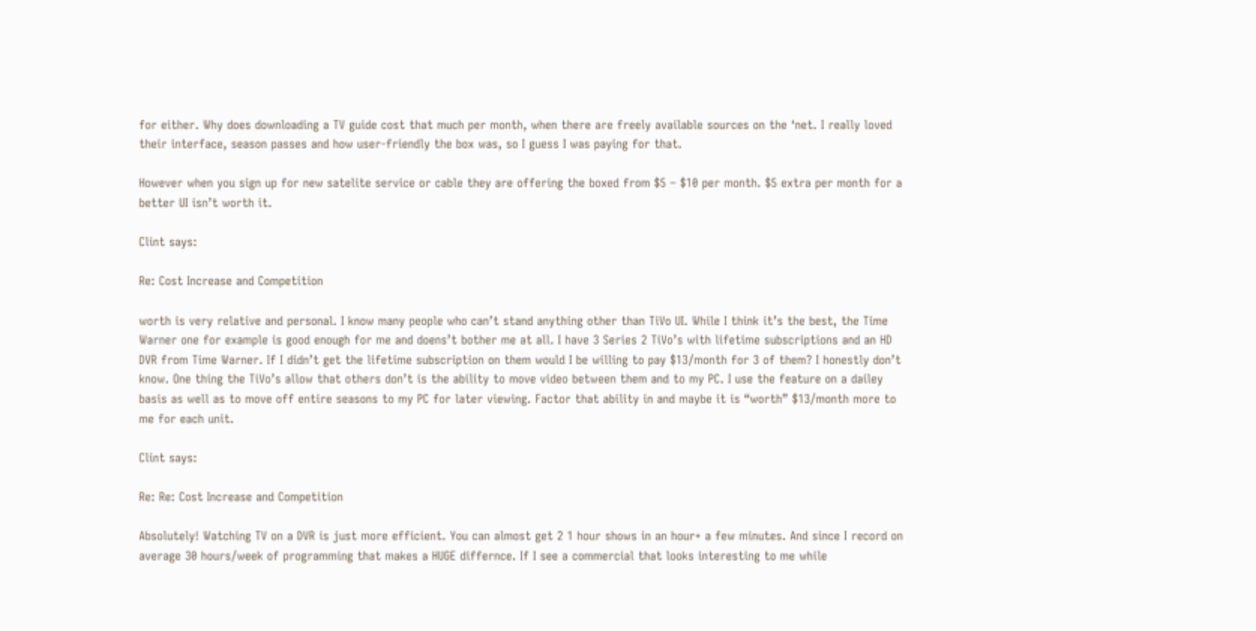for either. Why does downloading a TV guide cost that much per month, when there are freely available sources on the ‘net. I really loved their interface, season passes and how user-friendly the box was, so I guess I was paying for that.

However when you sign up for new satelite service or cable they are offering the boxed from $5 – $10 per month. $5 extra per month for a better UI isn’t worth it.

Clint says:

Re: Cost Increase and Competition

worth is very relative and personal. I know many people who can’t stand anything other than TiVo UI. While I think it’s the best, the Time Warner one for example is good enough for me and doens’t bother me at all. I have 3 Series 2 TiVo’s with lifetime subscriptions and an HD DVR from Time Warner. If I didn’t get the lifetime subscription on them would I be willing to pay $13/month for 3 of them? I honestly don’t know. One thing the TiVo’s allow that others don’t is the ability to move video between them and to my PC. I use the feature on a dailey basis as well as to move off entire seasons to my PC for later viewing. Factor that ability in and maybe it is “worth” $13/month more to me for each unit.

Clint says:

Re: Re: Cost Increase and Competition

Absolutely! Watching TV on a DVR is just more efficient. You can almost get 2 1 hour shows in an hour+ a few minutes. And since I record on average 30 hours/week of programming that makes a HUGE differnce. If I see a commercial that looks interesting to me while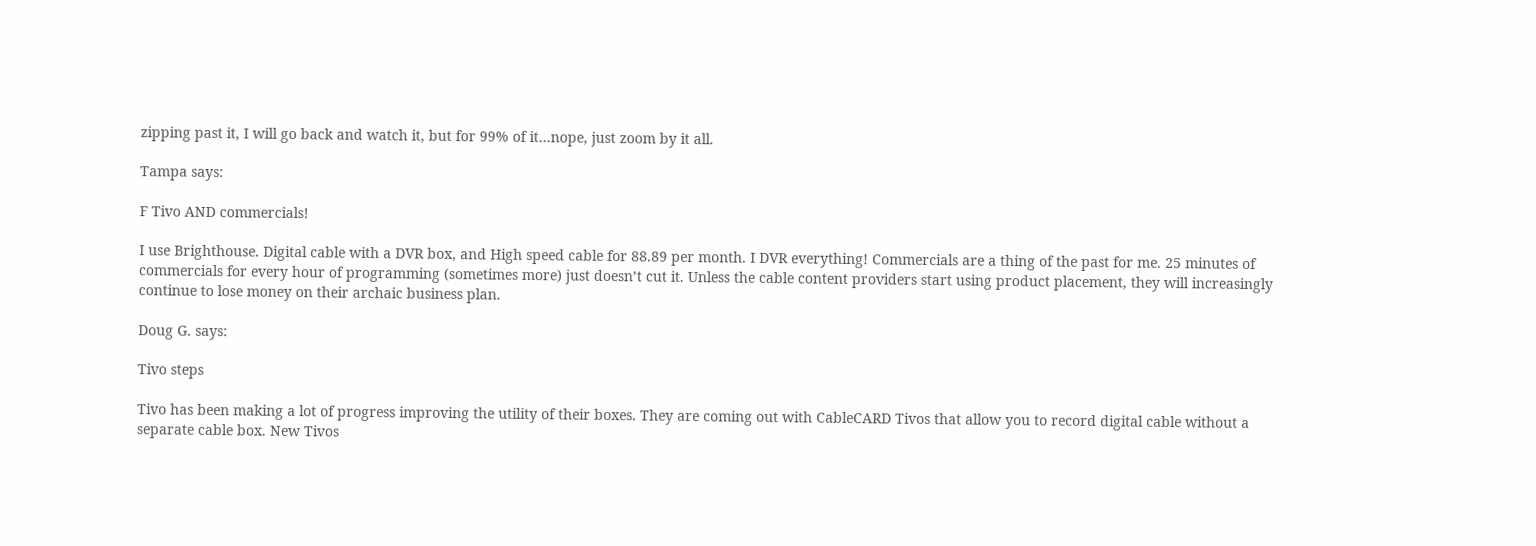zipping past it, I will go back and watch it, but for 99% of it…nope, just zoom by it all.

Tampa says:

F Tivo AND commercials!

I use Brighthouse. Digital cable with a DVR box, and High speed cable for 88.89 per month. I DVR everything! Commercials are a thing of the past for me. 25 minutes of commercials for every hour of programming (sometimes more) just doesn’t cut it. Unless the cable content providers start using product placement, they will increasingly continue to lose money on their archaic business plan.

Doug G. says:

Tivo steps

Tivo has been making a lot of progress improving the utility of their boxes. They are coming out with CableCARD Tivos that allow you to record digital cable without a separate cable box. New Tivos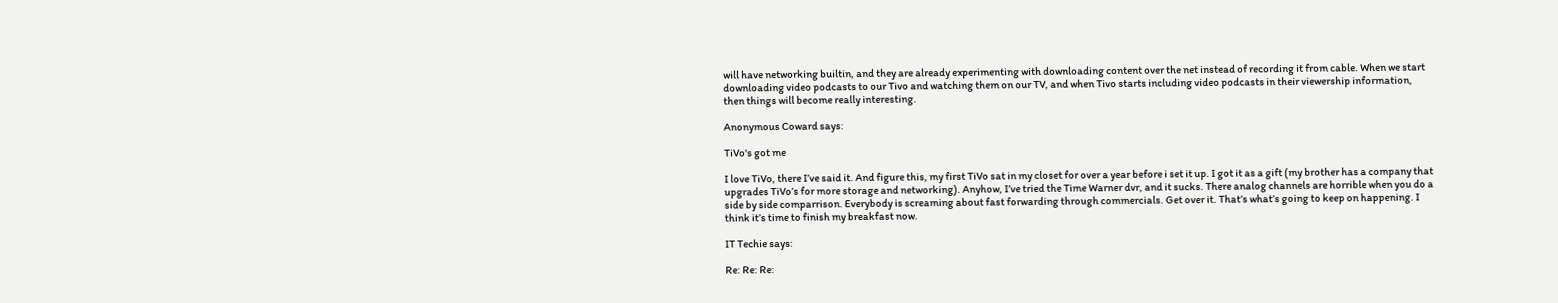will have networking builtin, and they are already experimenting with downloading content over the net instead of recording it from cable. When we start downloading video podcasts to our Tivo and watching them on our TV, and when Tivo starts including video podcasts in their viewership information, then things will become really interesting.

Anonymous Coward says:

TiVo's got me

I love TiVo, there I’ve said it. And figure this, my first TiVo sat in my closet for over a year before i set it up. I got it as a gift (my brother has a company that upgrades TiVo’s for more storage and networking). Anyhow, I’ve tried the Time Warner dvr, and it sucks. There analog channels are horrible when you do a side by side comparrison. Everybody is screaming about fast forwarding through commercials. Get over it. That’s what’s going to keep on happening. I think it’s time to finish my breakfast now.

IT Techie says:

Re: Re: Re: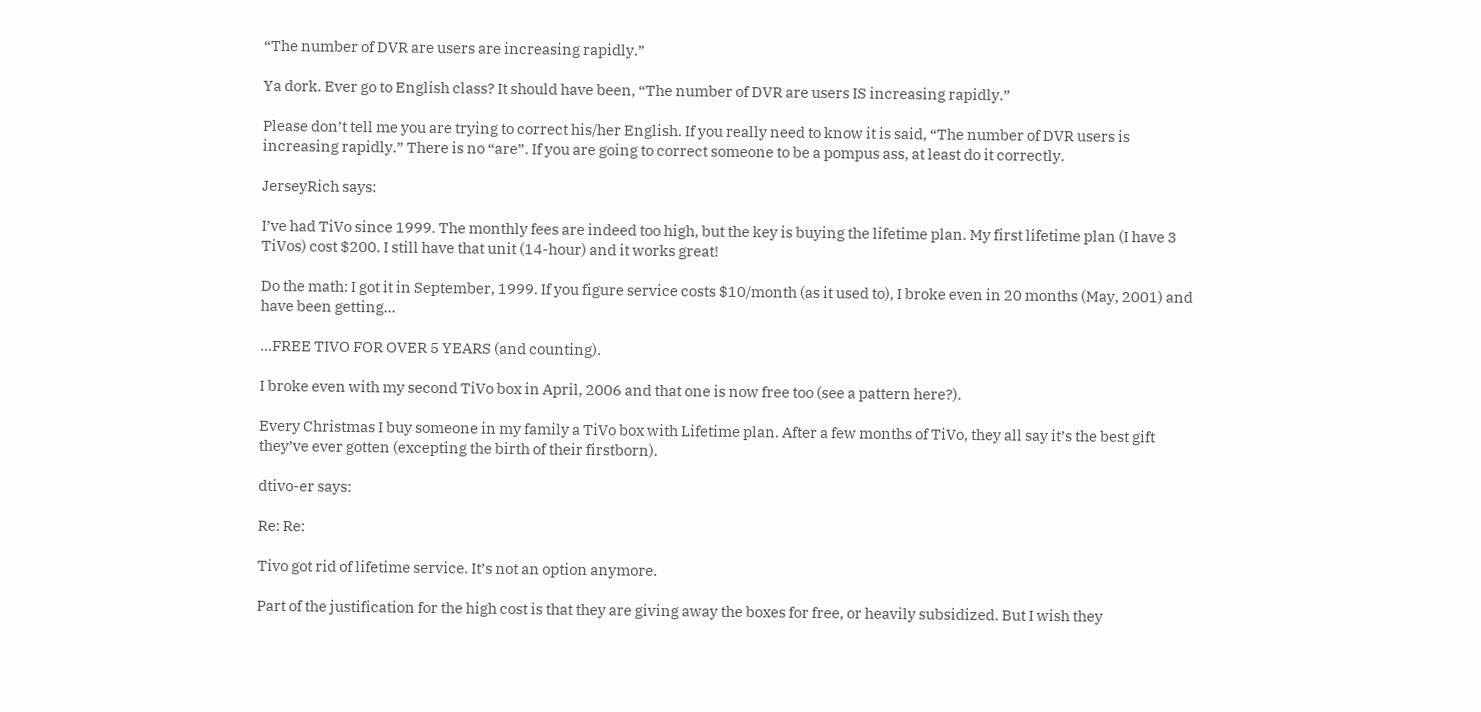“The number of DVR are users are increasing rapidly.”

Ya dork. Ever go to English class? It should have been, “The number of DVR are users IS increasing rapidly.”

Please don’t tell me you are trying to correct his/her English. If you really need to know it is said, “The number of DVR users is increasing rapidly.” There is no “are”. If you are going to correct someone to be a pompus ass, at least do it correctly.

JerseyRich says:

I’ve had TiVo since 1999. The monthly fees are indeed too high, but the key is buying the lifetime plan. My first lifetime plan (I have 3 TiVos) cost $200. I still have that unit (14-hour) and it works great!

Do the math: I got it in September, 1999. If you figure service costs $10/month (as it used to), I broke even in 20 months (May, 2001) and have been getting…

…FREE TIVO FOR OVER 5 YEARS (and counting).

I broke even with my second TiVo box in April, 2006 and that one is now free too (see a pattern here?).

Every Christmas I buy someone in my family a TiVo box with Lifetime plan. After a few months of TiVo, they all say it’s the best gift they’ve ever gotten (excepting the birth of their firstborn).

dtivo-er says:

Re: Re:

Tivo got rid of lifetime service. It’s not an option anymore.

Part of the justification for the high cost is that they are giving away the boxes for free, or heavily subsidized. But I wish they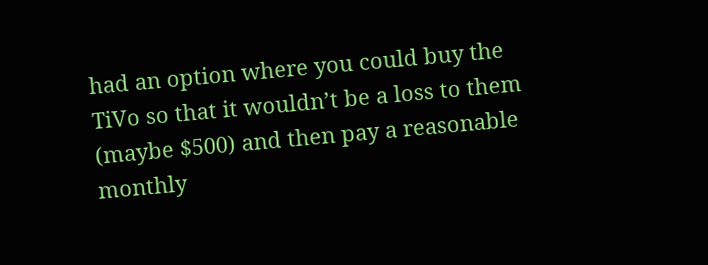had an option where you could buy the TiVo so that it wouldn’t be a loss to them (maybe $500) and then pay a reasonable monthly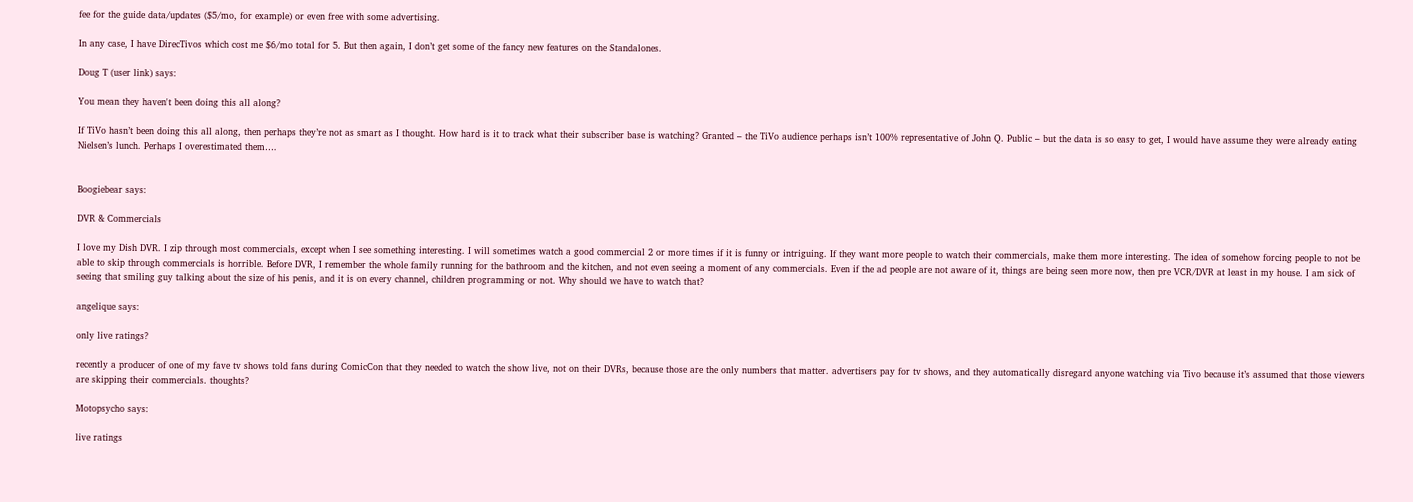fee for the guide data/updates ($5/mo, for example) or even free with some advertising.

In any case, I have DirecTivos which cost me $6/mo total for 5. But then again, I don’t get some of the fancy new features on the Standalones.

Doug T (user link) says:

You mean they haven't been doing this all along?

If TiVo hasn’t been doing this all along, then perhaps they’re not as smart as I thought. How hard is it to track what their subscriber base is watching? Granted – the TiVo audience perhaps isn’t 100% representative of John Q. Public – but the data is so easy to get, I would have assume they were already eating Nielsen’s lunch. Perhaps I overestimated them….


Boogiebear says:

DVR & Commercials

I love my Dish DVR. I zip through most commercials, except when I see something interesting. I will sometimes watch a good commercial 2 or more times if it is funny or intriguing. If they want more people to watch their commercials, make them more interesting. The idea of somehow forcing people to not be able to skip through commercials is horrible. Before DVR, I remember the whole family running for the bathroom and the kitchen, and not even seeing a moment of any commercials. Even if the ad people are not aware of it, things are being seen more now, then pre VCR/DVR at least in my house. I am sick of seeing that smiling guy talking about the size of his penis, and it is on every channel, children programming or not. Why should we have to watch that?

angelique says:

only live ratings?

recently a producer of one of my fave tv shows told fans during ComicCon that they needed to watch the show live, not on their DVRs, because those are the only numbers that matter. advertisers pay for tv shows, and they automatically disregard anyone watching via Tivo because it’s assumed that those viewers are skipping their commercials. thoughts?

Motopsycho says:

live ratings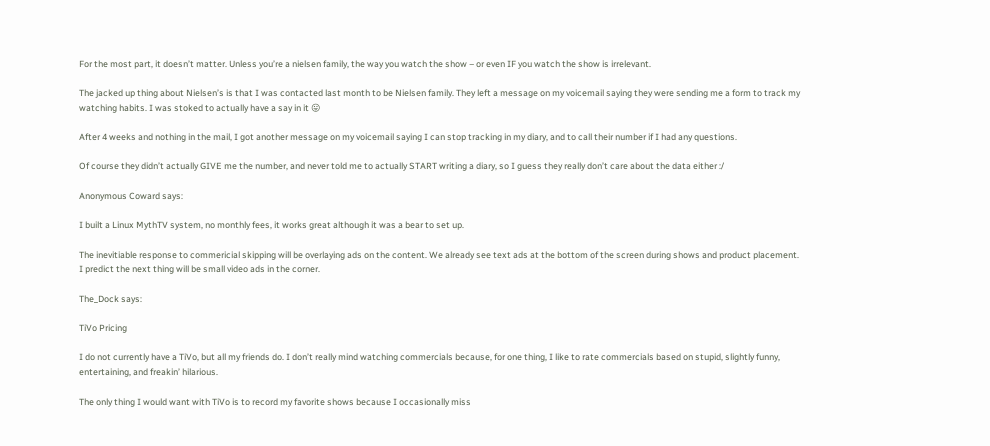For the most part, it doesn’t matter. Unless you’re a nielsen family, the way you watch the show – or even IF you watch the show is irrelevant.

The jacked up thing about Nielsen’s is that I was contacted last month to be Nielsen family. They left a message on my voicemail saying they were sending me a form to track my watching habits. I was stoked to actually have a say in it 😛

After 4 weeks and nothing in the mail, I got another message on my voicemail saying I can stop tracking in my diary, and to call their number if I had any questions.

Of course they didn’t actually GIVE me the number, and never told me to actually START writing a diary, so I guess they really don’t care about the data either :/

Anonymous Coward says:

I built a Linux MythTV system, no monthly fees, it works great although it was a bear to set up.

The inevitiable response to commericial skipping will be overlaying ads on the content. We already see text ads at the bottom of the screen during shows and product placement. I predict the next thing will be small video ads in the corner.

The_Dock says:

TiVo Pricing

I do not currently have a TiVo, but all my friends do. I don’t really mind watching commercials because, for one thing, I like to rate commercials based on stupid, slightly funny, entertaining, and freakin’ hilarious.

The only thing I would want with TiVo is to record my favorite shows because I occasionally miss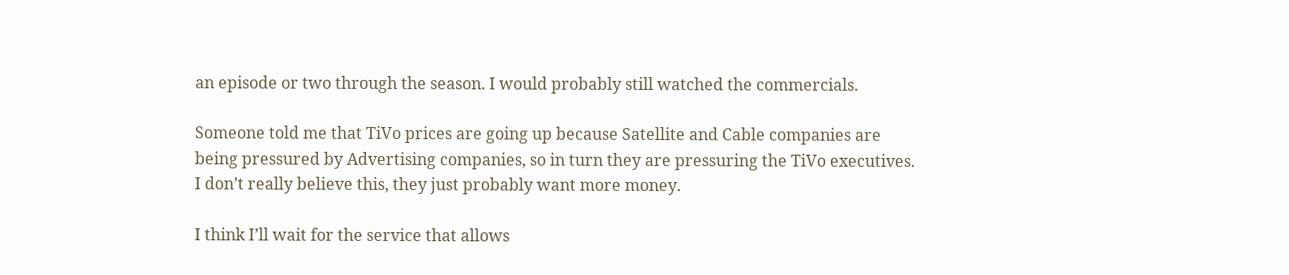an episode or two through the season. I would probably still watched the commercials.

Someone told me that TiVo prices are going up because Satellite and Cable companies are being pressured by Advertising companies, so in turn they are pressuring the TiVo executives. I don’t really believe this, they just probably want more money.

I think I’ll wait for the service that allows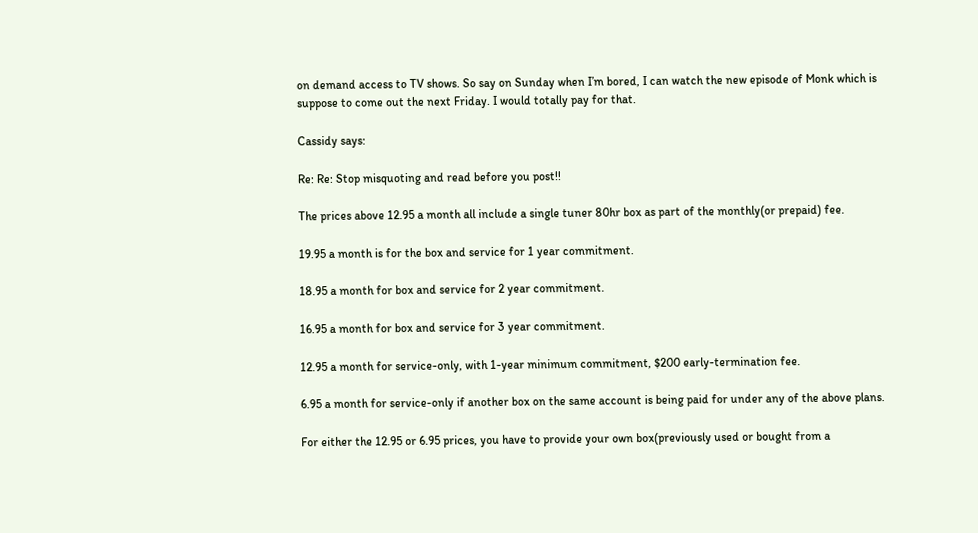on demand access to TV shows. So say on Sunday when I’m bored, I can watch the new episode of Monk which is suppose to come out the next Friday. I would totally pay for that.

Cassidy says:

Re: Re: Stop misquoting and read before you post!!

The prices above 12.95 a month all include a single tuner 80hr box as part of the monthly(or prepaid) fee.

19.95 a month is for the box and service for 1 year commitment.

18.95 a month for box and service for 2 year commitment.

16.95 a month for box and service for 3 year commitment.

12.95 a month for service-only, with 1-year minimum commitment, $200 early-termination fee.

6.95 a month for service-only if another box on the same account is being paid for under any of the above plans.

For either the 12.95 or 6.95 prices, you have to provide your own box(previously used or bought from a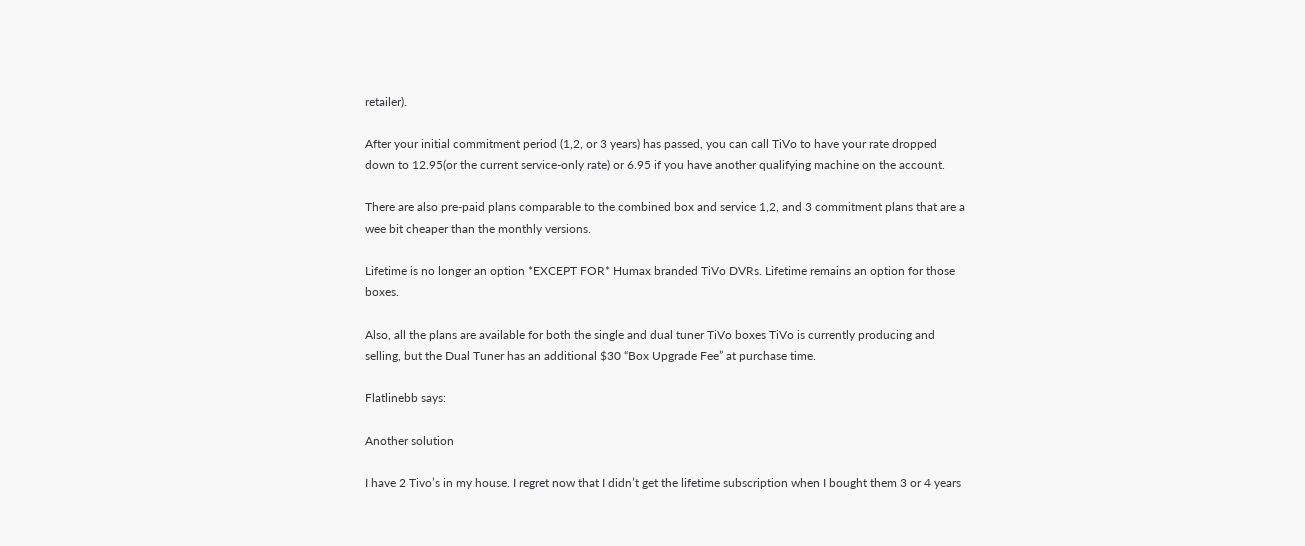retailer).

After your initial commitment period (1,2, or 3 years) has passed, you can call TiVo to have your rate dropped down to 12.95(or the current service-only rate) or 6.95 if you have another qualifying machine on the account.

There are also pre-paid plans comparable to the combined box and service 1,2, and 3 commitment plans that are a wee bit cheaper than the monthly versions.

Lifetime is no longer an option *EXCEPT FOR* Humax branded TiVo DVRs. Lifetime remains an option for those boxes.

Also, all the plans are available for both the single and dual tuner TiVo boxes TiVo is currently producing and selling, but the Dual Tuner has an additional $30 “Box Upgrade Fee” at purchase time.

Flatlinebb says:

Another solution

I have 2 Tivo’s in my house. I regret now that I didn’t get the lifetime subscription when I bought them 3 or 4 years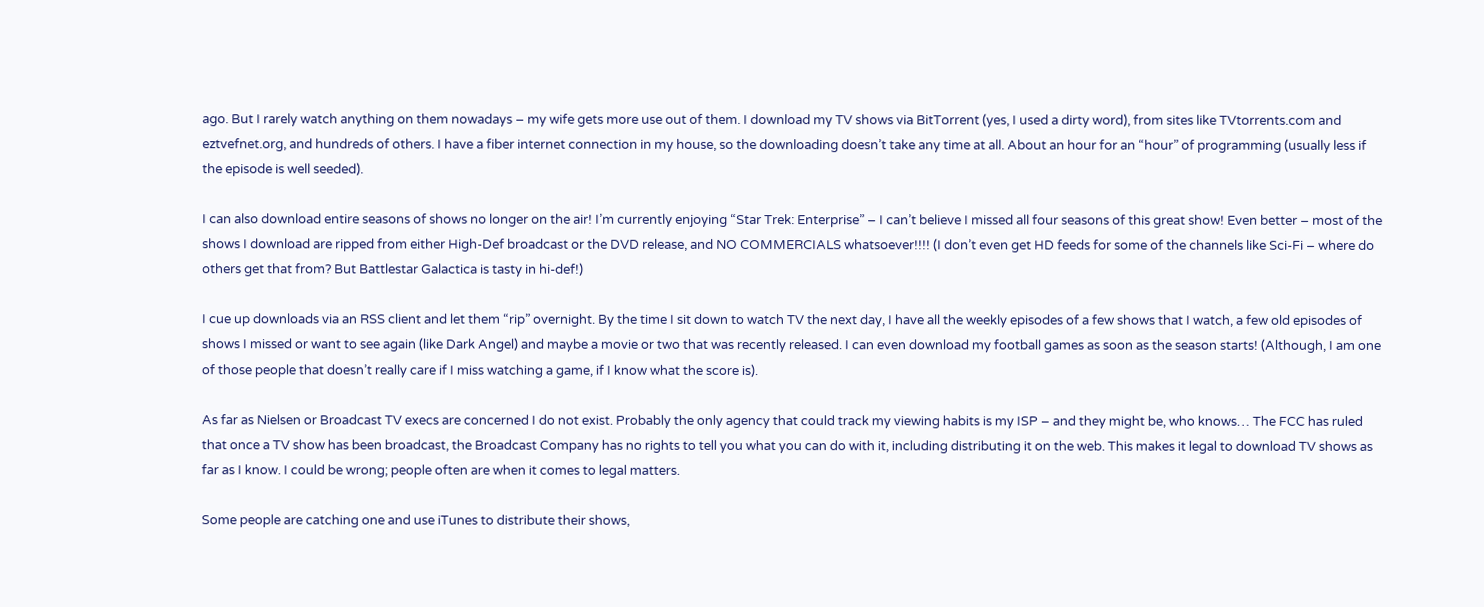ago. But I rarely watch anything on them nowadays – my wife gets more use out of them. I download my TV shows via BitTorrent (yes, I used a dirty word), from sites like TVtorrents.com and eztvefnet.org, and hundreds of others. I have a fiber internet connection in my house, so the downloading doesn’t take any time at all. About an hour for an “hour” of programming (usually less if the episode is well seeded).

I can also download entire seasons of shows no longer on the air! I’m currently enjoying “Star Trek: Enterprise” – I can’t believe I missed all four seasons of this great show! Even better – most of the shows I download are ripped from either High-Def broadcast or the DVD release, and NO COMMERCIALS whatsoever!!!! (I don’t even get HD feeds for some of the channels like Sci-Fi – where do others get that from? But Battlestar Galactica is tasty in hi-def!)

I cue up downloads via an RSS client and let them “rip” overnight. By the time I sit down to watch TV the next day, I have all the weekly episodes of a few shows that I watch, a few old episodes of shows I missed or want to see again (like Dark Angel) and maybe a movie or two that was recently released. I can even download my football games as soon as the season starts! (Although, I am one of those people that doesn’t really care if I miss watching a game, if I know what the score is).

As far as Nielsen or Broadcast TV execs are concerned I do not exist. Probably the only agency that could track my viewing habits is my ISP – and they might be, who knows… The FCC has ruled that once a TV show has been broadcast, the Broadcast Company has no rights to tell you what you can do with it, including distributing it on the web. This makes it legal to download TV shows as far as I know. I could be wrong; people often are when it comes to legal matters.

Some people are catching one and use iTunes to distribute their shows,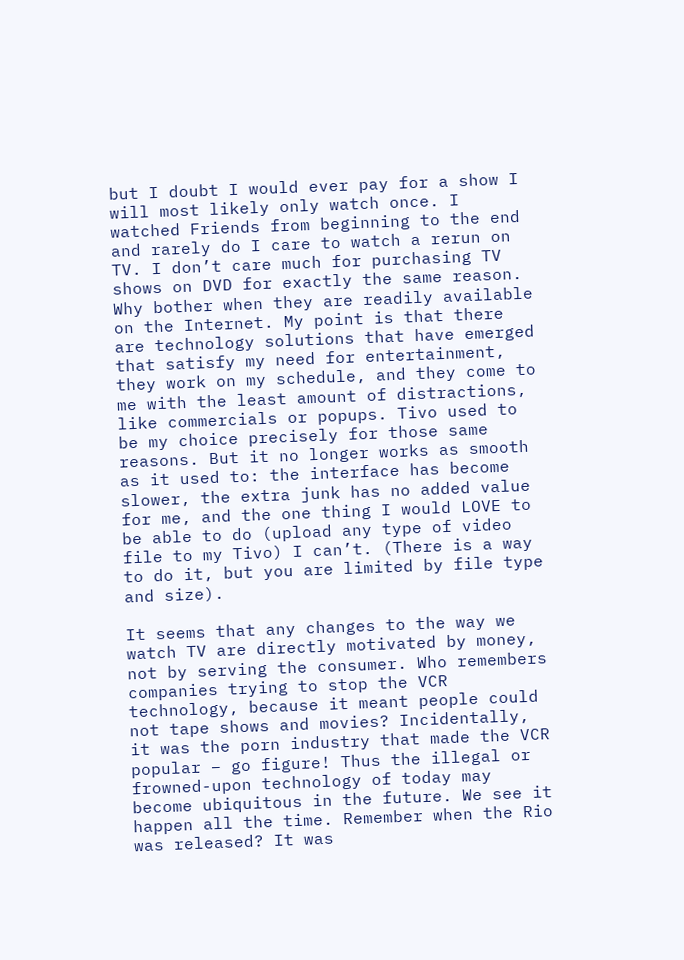but I doubt I would ever pay for a show I will most likely only watch once. I watched Friends from beginning to the end and rarely do I care to watch a rerun on TV. I don’t care much for purchasing TV shows on DVD for exactly the same reason. Why bother when they are readily available on the Internet. My point is that there are technology solutions that have emerged that satisfy my need for entertainment, they work on my schedule, and they come to me with the least amount of distractions, like commercials or popups. Tivo used to be my choice precisely for those same reasons. But it no longer works as smooth as it used to: the interface has become slower, the extra junk has no added value for me, and the one thing I would LOVE to be able to do (upload any type of video file to my Tivo) I can’t. (There is a way to do it, but you are limited by file type and size).

It seems that any changes to the way we watch TV are directly motivated by money, not by serving the consumer. Who remembers companies trying to stop the VCR technology, because it meant people could not tape shows and movies? Incidentally, it was the porn industry that made the VCR popular – go figure! Thus the illegal or frowned-upon technology of today may become ubiquitous in the future. We see it happen all the time. Remember when the Rio was released? It was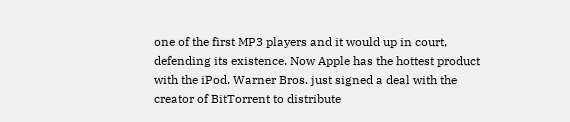one of the first MP3 players and it would up in court, defending its existence. Now Apple has the hottest product with the iPod. Warner Bros. just signed a deal with the creator of BitTorrent to distribute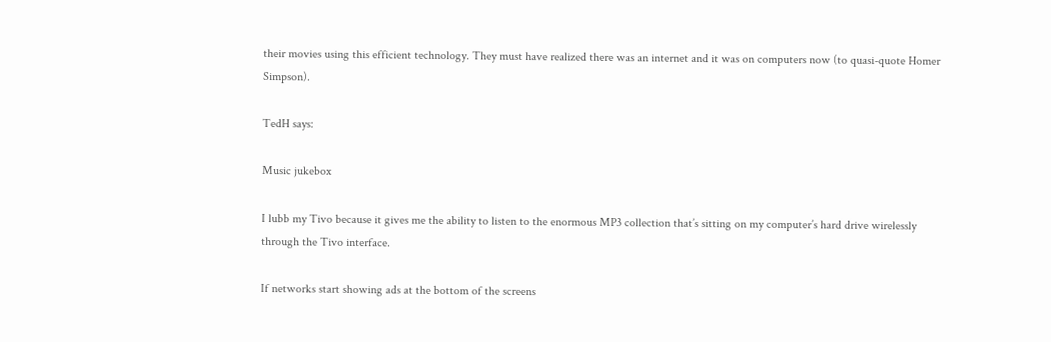their movies using this efficient technology. They must have realized there was an internet and it was on computers now (to quasi-quote Homer Simpson).

TedH says:

Music jukebox

I lubb my Tivo because it gives me the ability to listen to the enormous MP3 collection that’s sitting on my computer’s hard drive wirelessly through the Tivo interface.

If networks start showing ads at the bottom of the screens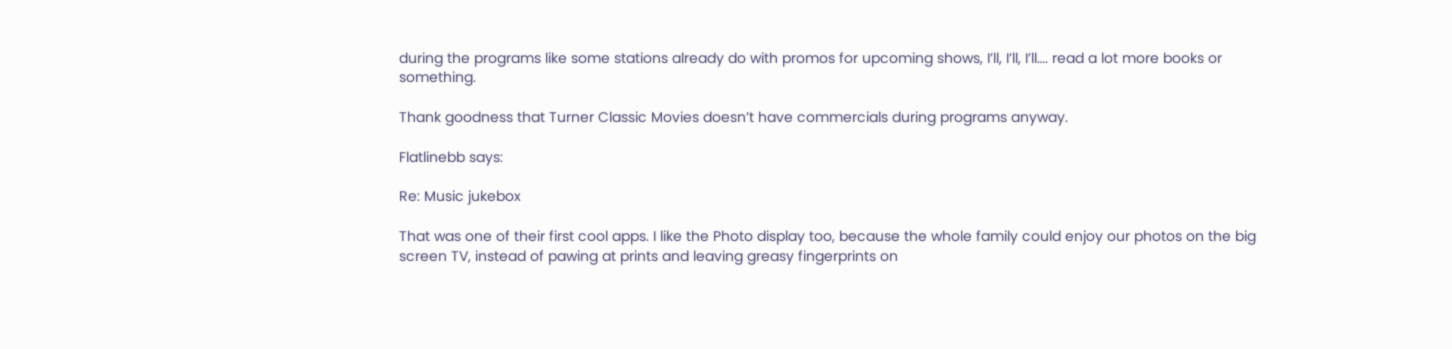during the programs like some stations already do with promos for upcoming shows, I’ll, I’ll, I’ll…. read a lot more books or something.

Thank goodness that Turner Classic Movies doesn’t have commercials during programs anyway.

Flatlinebb says:

Re: Music jukebox

That was one of their first cool apps. I like the Photo display too, because the whole family could enjoy our photos on the big screen TV, instead of pawing at prints and leaving greasy fingerprints on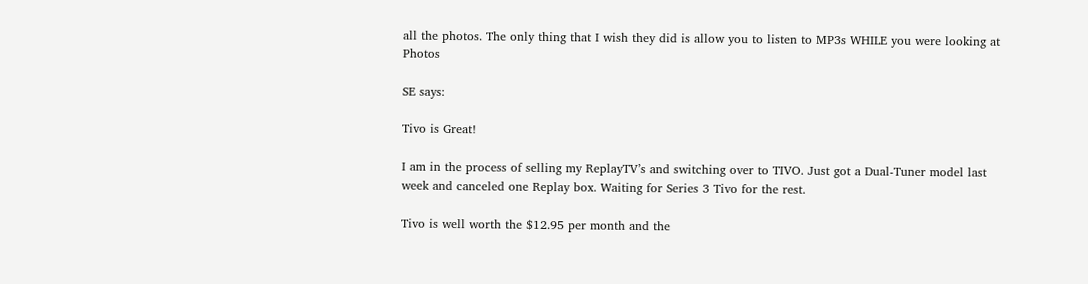all the photos. The only thing that I wish they did is allow you to listen to MP3s WHILE you were looking at Photos

SE says:

Tivo is Great!

I am in the process of selling my ReplayTV’s and switching over to TIVO. Just got a Dual-Tuner model last week and canceled one Replay box. Waiting for Series 3 Tivo for the rest.

Tivo is well worth the $12.95 per month and the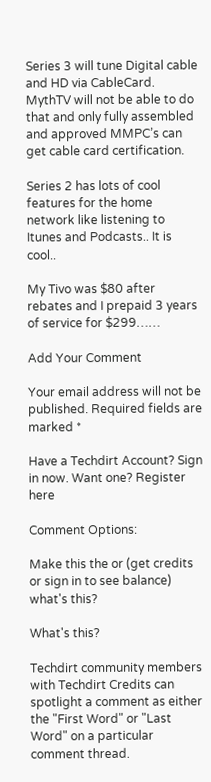Series 3 will tune Digital cable and HD via CableCard. MythTV will not be able to do that and only fully assembled and approved MMPC’s can get cable card certification.

Series 2 has lots of cool features for the home network like listening to Itunes and Podcasts.. It is cool..

My Tivo was $80 after rebates and I prepaid 3 years of service for $299……

Add Your Comment

Your email address will not be published. Required fields are marked *

Have a Techdirt Account? Sign in now. Want one? Register here

Comment Options:

Make this the or (get credits or sign in to see balance) what's this?

What's this?

Techdirt community members with Techdirt Credits can spotlight a comment as either the "First Word" or "Last Word" on a particular comment thread.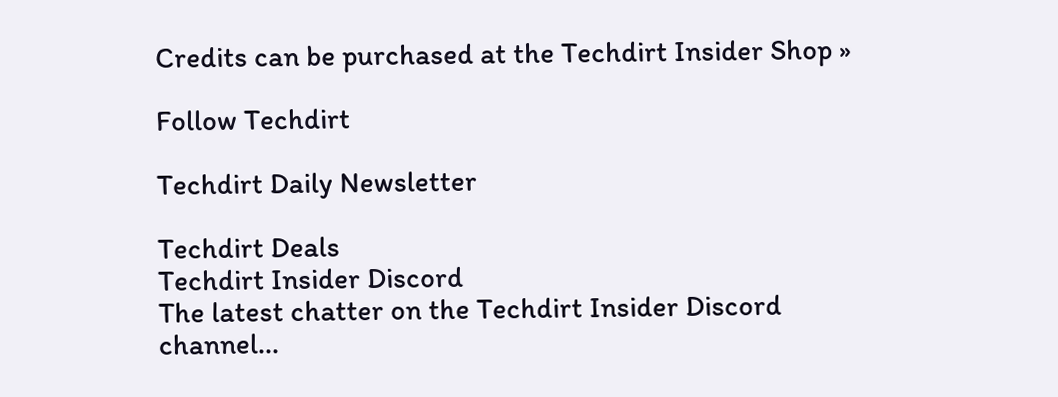Credits can be purchased at the Techdirt Insider Shop »

Follow Techdirt

Techdirt Daily Newsletter

Techdirt Deals
Techdirt Insider Discord
The latest chatter on the Techdirt Insider Discord channel...